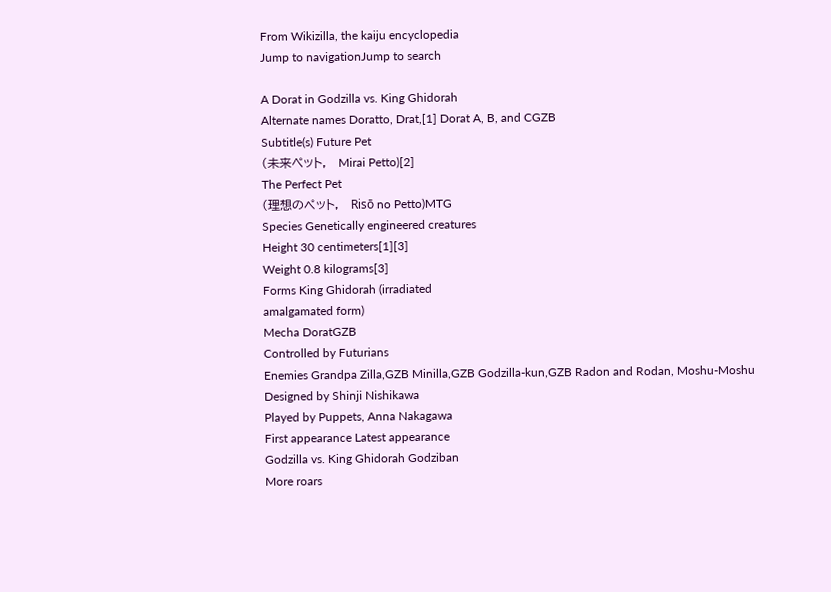From Wikizilla, the kaiju encyclopedia
Jump to navigationJump to search

A Dorat in Godzilla vs. King Ghidorah
Alternate names Doratto, Drat,[1] Dorat A, B, and CGZB
Subtitle(s) Future Pet
(未来ぺット,   Mirai Petto)[2]
The Perfect Pet
(理想のペット,   Risō no Petto)MTG
Species Genetically engineered creatures
Height 30 centimeters[1][3]
Weight 0.8 kilograms[3]
Forms King Ghidorah (irradiated
amalgamated form)
Mecha DoratGZB
Controlled by Futurians
Enemies Grandpa Zilla,GZB Minilla,GZB Godzilla-kun,GZB Radon and Rodan, Moshu-Moshu
Designed by Shinji Nishikawa
Played by Puppets, Anna Nakagawa
First appearance Latest appearance
Godzilla vs. King Ghidorah Godziban
More roars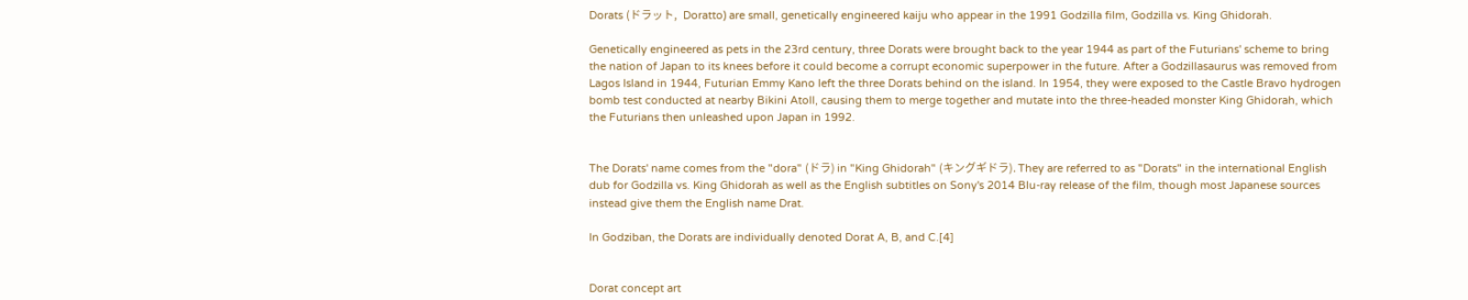Dorats (ドラット,   Doratto) are small, genetically engineered kaiju who appear in the 1991 Godzilla film, Godzilla vs. King Ghidorah.

Genetically engineered as pets in the 23rd century, three Dorats were brought back to the year 1944 as part of the Futurians' scheme to bring the nation of Japan to its knees before it could become a corrupt economic superpower in the future. After a Godzillasaurus was removed from Lagos Island in 1944, Futurian Emmy Kano left the three Dorats behind on the island. In 1954, they were exposed to the Castle Bravo hydrogen bomb test conducted at nearby Bikini Atoll, causing them to merge together and mutate into the three-headed monster King Ghidorah, which the Futurians then unleashed upon Japan in 1992.


The Dorats' name comes from the "dora" (ドラ) in "King Ghidorah" (キングギドラ). They are referred to as "Dorats" in the international English dub for Godzilla vs. King Ghidorah as well as the English subtitles on Sony's 2014 Blu-ray release of the film, though most Japanese sources instead give them the English name Drat.

In Godziban, the Dorats are individually denoted Dorat A, B, and C.[4]


Dorat concept art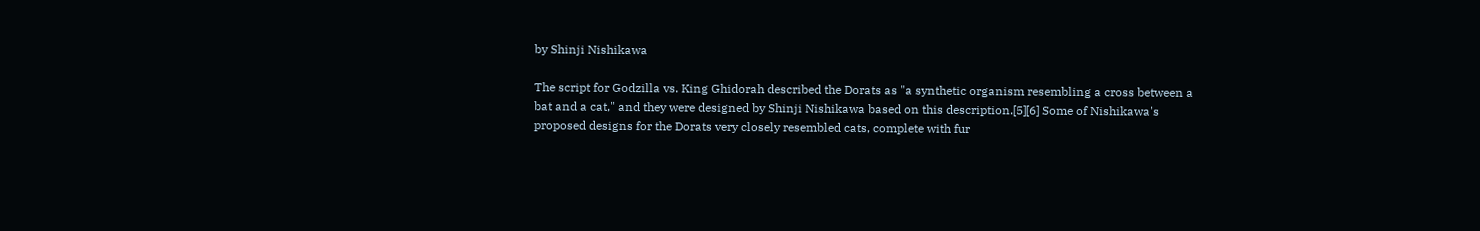by Shinji Nishikawa

The script for Godzilla vs. King Ghidorah described the Dorats as "a synthetic organism resembling a cross between a bat and a cat," and they were designed by Shinji Nishikawa based on this description.[5][6] Some of Nishikawa's proposed designs for the Dorats very closely resembled cats, complete with fur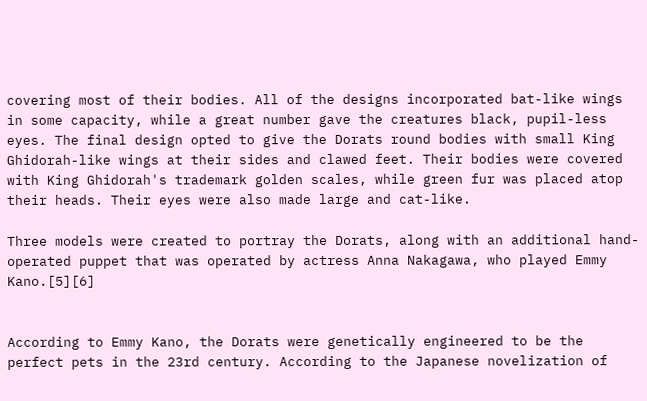covering most of their bodies. All of the designs incorporated bat-like wings in some capacity, while a great number gave the creatures black, pupil-less eyes. The final design opted to give the Dorats round bodies with small King Ghidorah-like wings at their sides and clawed feet. Their bodies were covered with King Ghidorah's trademark golden scales, while green fur was placed atop their heads. Their eyes were also made large and cat-like.

Three models were created to portray the Dorats, along with an additional hand-operated puppet that was operated by actress Anna Nakagawa, who played Emmy Kano.[5][6]


According to Emmy Kano, the Dorats were genetically engineered to be the perfect pets in the 23rd century. According to the Japanese novelization of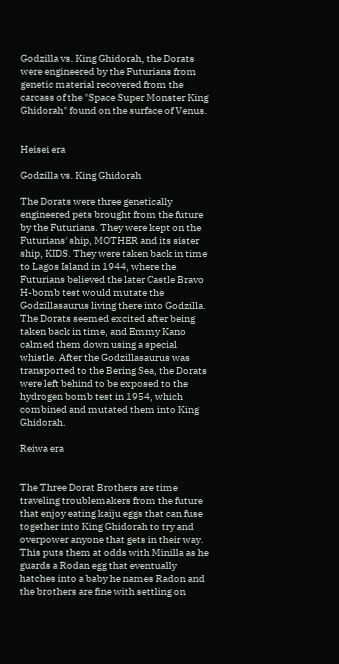Godzilla vs. King Ghidorah, the Dorats were engineered by the Futurians from genetic material recovered from the carcass of the "Space Super Monster King Ghidorah" found on the surface of Venus.


Heisei era

Godzilla vs. King Ghidorah

The Dorats were three genetically engineered pets brought from the future by the Futurians. They were kept on the Futurians' ship, MOTHER and its sister ship, KIDS. They were taken back in time to Lagos Island in 1944, where the Futurians believed the later Castle Bravo H-bomb test would mutate the Godzillasaurus living there into Godzilla. The Dorats seemed excited after being taken back in time, and Emmy Kano calmed them down using a special whistle. After the Godzillasaurus was transported to the Bering Sea, the Dorats were left behind to be exposed to the hydrogen bomb test in 1954, which combined and mutated them into King Ghidorah.

Reiwa era


The Three Dorat Brothers are time traveling troublemakers from the future that enjoy eating kaiju eggs that can fuse together into King Ghidorah to try and overpower anyone that gets in their way. This puts them at odds with Minilla as he guards a Rodan egg that eventually hatches into a baby he names Radon and the brothers are fine with settling on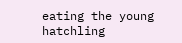eating the young hatchling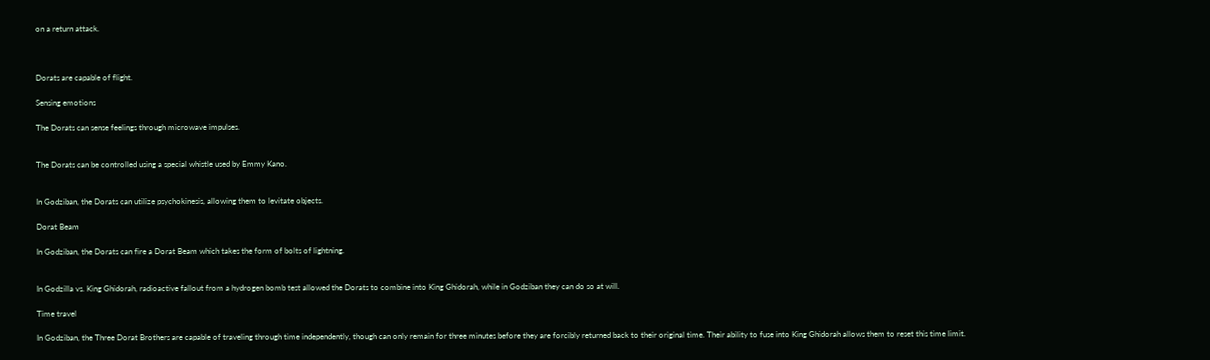on a return attack.



Dorats are capable of flight.

Sensing emotions

The Dorats can sense feelings through microwave impulses.


The Dorats can be controlled using a special whistle used by Emmy Kano.


In Godziban, the Dorats can utilize psychokinesis, allowing them to levitate objects.

Dorat Beam

In Godziban, the Dorats can fire a Dorat Beam which takes the form of bolts of lightning.


In Godzilla vs. King Ghidorah, radioactive fallout from a hydrogen bomb test allowed the Dorats to combine into King Ghidorah, while in Godziban they can do so at will.

Time travel

In Godziban, the Three Dorat Brothers are capable of traveling through time independently, though can only remain for three minutes before they are forcibly returned back to their original time. Their ability to fuse into King Ghidorah allows them to reset this time limit.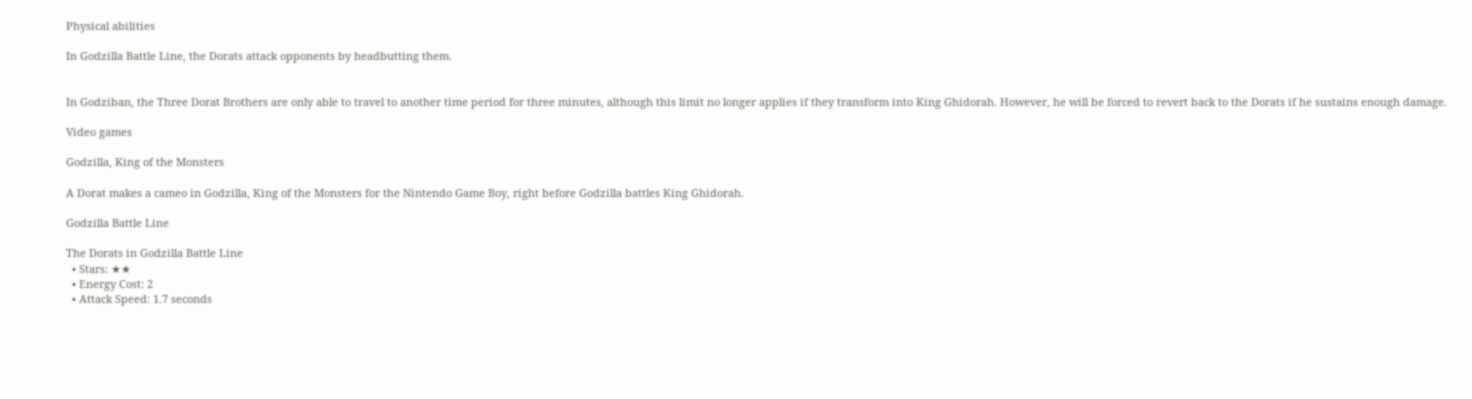Physical abilities

In Godzilla Battle Line, the Dorats attack opponents by headbutting them.


In Godziban, the Three Dorat Brothers are only able to travel to another time period for three minutes, although this limit no longer applies if they transform into King Ghidorah. However, he will be forced to revert back to the Dorats if he sustains enough damage.

Video games

Godzilla, King of the Monsters

A Dorat makes a cameo in Godzilla, King of the Monsters for the Nintendo Game Boy, right before Godzilla battles King Ghidorah.

Godzilla Battle Line

The Dorats in Godzilla Battle Line
  • Stars: ★★
  • Energy Cost: 2
  • Attack Speed: 1.7 seconds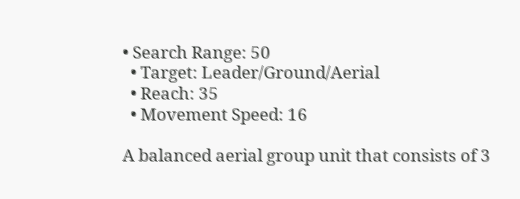• Search Range: 50
  • Target: Leader/Ground/Aerial
  • Reach: 35
  • Movement Speed: 16

A balanced aerial group unit that consists of 3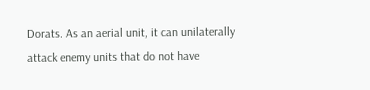Dorats. As an aerial unit, it can unilaterally attack enemy units that do not have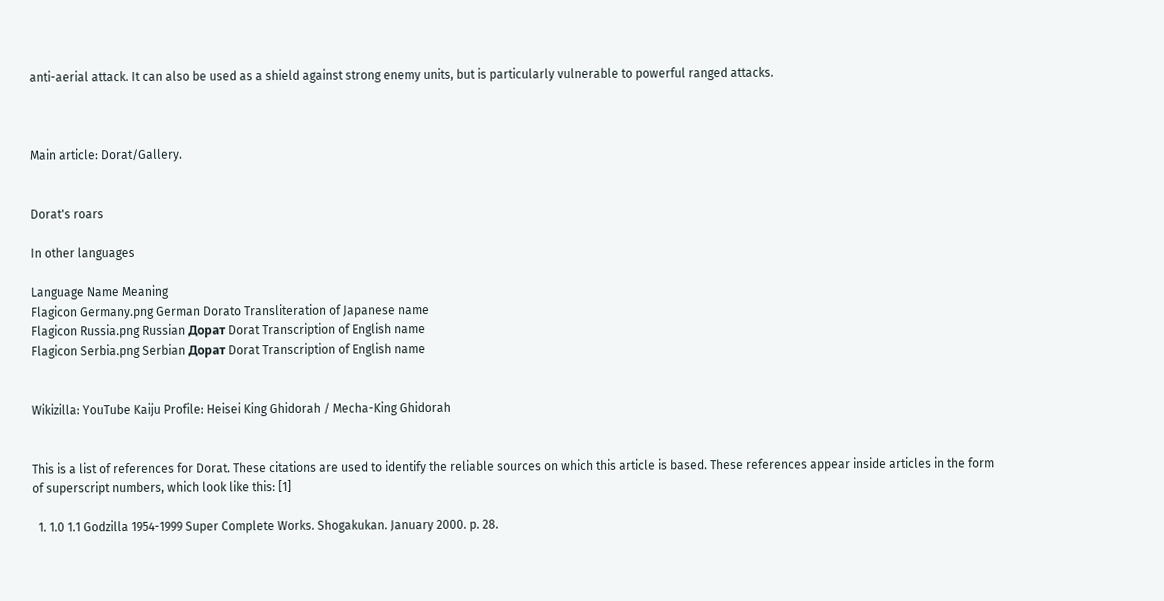anti-aerial attack. It can also be used as a shield against strong enemy units, but is particularly vulnerable to powerful ranged attacks.



Main article: Dorat/Gallery.


Dorat's roars

In other languages

Language Name Meaning
Flagicon Germany.png German Dorato Transliteration of Japanese name
Flagicon Russia.png Russian Дорат Dorat Transcription of English name
Flagicon Serbia.png Serbian Дорат Dorat Transcription of English name


Wikizilla: YouTube Kaiju Profile: Heisei King Ghidorah / Mecha-King Ghidorah


This is a list of references for Dorat. These citations are used to identify the reliable sources on which this article is based. These references appear inside articles in the form of superscript numbers, which look like this: [1]

  1. 1.0 1.1 Godzilla 1954-1999 Super Complete Works. Shogakukan. January 2000. p. 28.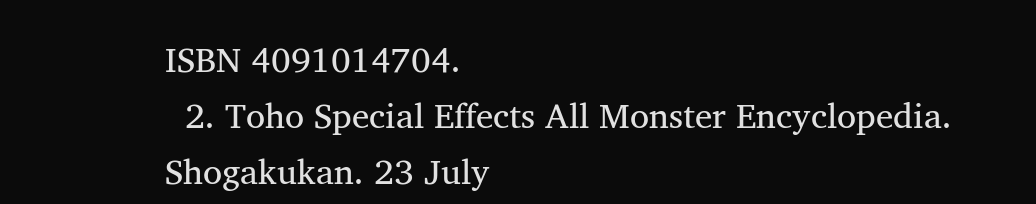ISBN 4091014704.
  2. Toho Special Effects All Monster Encyclopedia. Shogakukan. 23 July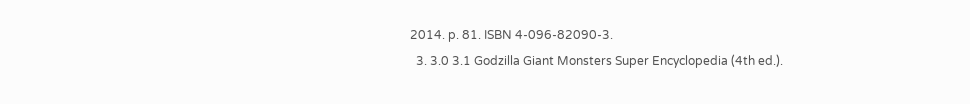2014. p. 81. ISBN 4-096-82090-3.
  3. 3.0 3.1 Godzilla Giant Monsters Super Encyclopedia (4th ed.).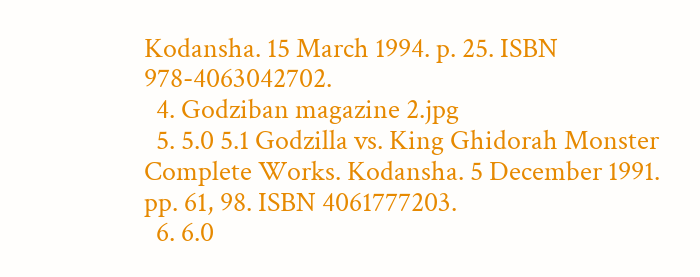Kodansha. 15 March 1994. p. 25. ISBN 978-4063042702.
  4. Godziban magazine 2.jpg
  5. 5.0 5.1 Godzilla vs. King Ghidorah Monster Complete Works. Kodansha. 5 December 1991. pp. 61, 98. ISBN 4061777203.
  6. 6.0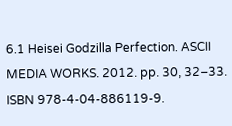6.1 Heisei Godzilla Perfection. ASCII MEDIA WORKS. 2012. pp. 30, 32–33. ISBN 978-4-04-886119-9.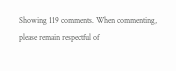Showing 119 comments. When commenting, please remain respectful of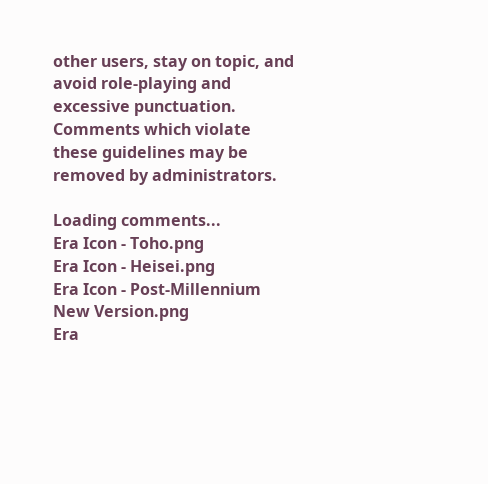other users, stay on topic, and avoid role-playing and excessive punctuation. Comments which violate these guidelines may be removed by administrators.

Loading comments...
Era Icon - Toho.png
Era Icon - Heisei.png
Era Icon - Post-Millennium New Version.png
Era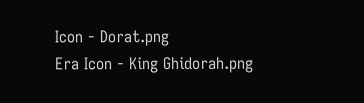Icon - Dorat.png
Era Icon - King Ghidorah.png